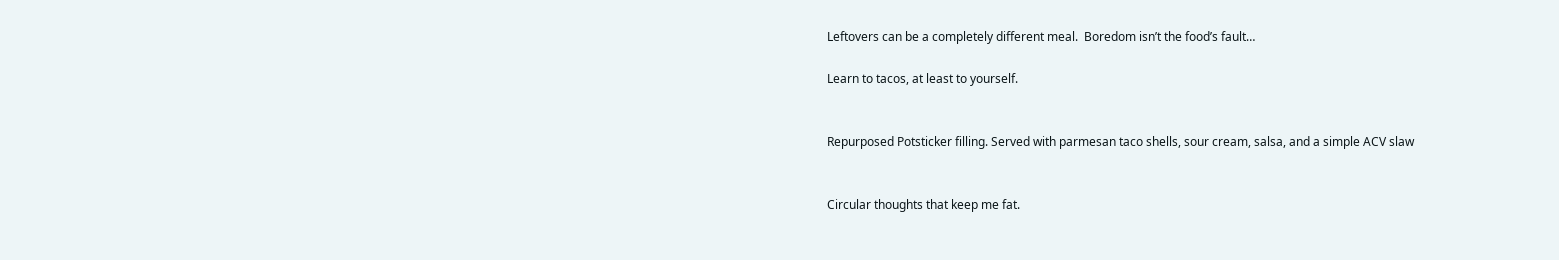Leftovers can be a completely different meal.  Boredom isn’t the food’s fault…

Learn to tacos, at least to yourself.


Repurposed Potsticker filling. Served with parmesan taco shells, sour cream, salsa, and a simple ACV slaw


Circular thoughts that keep me fat.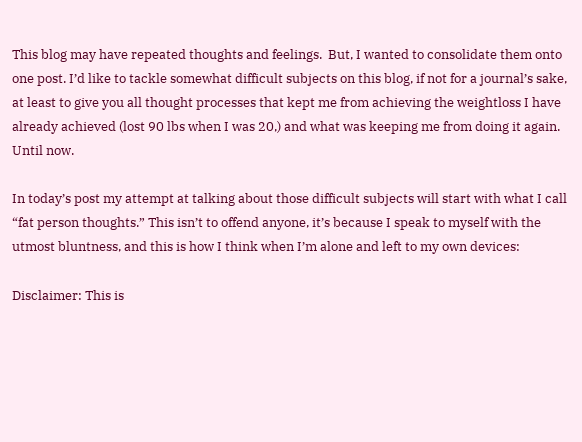This blog may have repeated thoughts and feelings.  But, I wanted to consolidate them onto one post. I’d like to tackle somewhat difficult subjects on this blog, if not for a journal’s sake,  at least to give you all thought processes that kept me from achieving the weightloss I have already achieved (lost 90 lbs when I was 20,) and what was keeping me from doing it again. Until now.

In today’s post my attempt at talking about those difficult subjects will start with what I call “fat person thoughts.” This isn’t to offend anyone, it’s because I speak to myself with the utmost bluntness, and this is how I think when I’m alone and left to my own devices:

Disclaimer: This is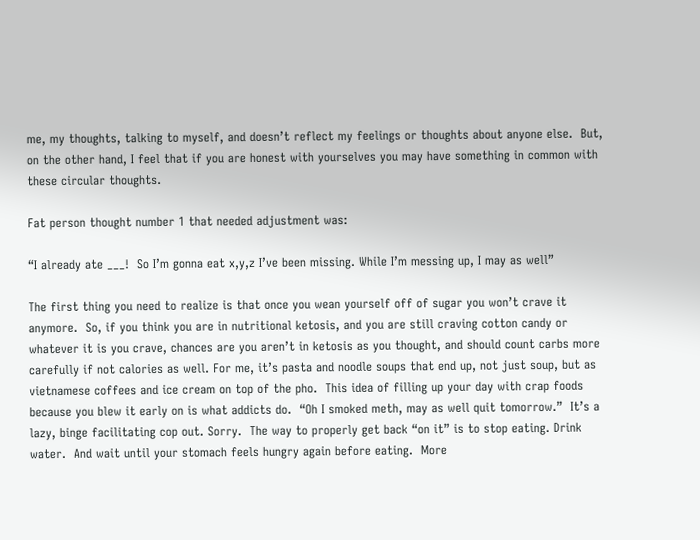me, my thoughts, talking to myself, and doesn’t reflect my feelings or thoughts about anyone else.  But, on the other hand, I feel that if you are honest with yourselves you may have something in common with these circular thoughts.

Fat person thought number 1 that needed adjustment was:

“I already ate ___!  So I’m gonna eat x,y,z I’ve been missing. While I’m messing up, I may as well”

The first thing you need to realize is that once you wean yourself off of sugar you won’t crave it anymore.  So, if you think you are in nutritional ketosis, and you are still craving cotton candy or whatever it is you crave, chances are you aren’t in ketosis as you thought, and should count carbs more carefully if not calories as well. For me, it’s pasta and noodle soups that end up, not just soup, but as vietnamese coffees and ice cream on top of the pho.  This idea of filling up your day with crap foods because you blew it early on is what addicts do.  “Oh I smoked meth, may as well quit tomorrow.”  It’s a lazy, binge facilitating cop out. Sorry.  The way to properly get back “on it” is to stop eating. Drink water.  And wait until your stomach feels hungry again before eating.  More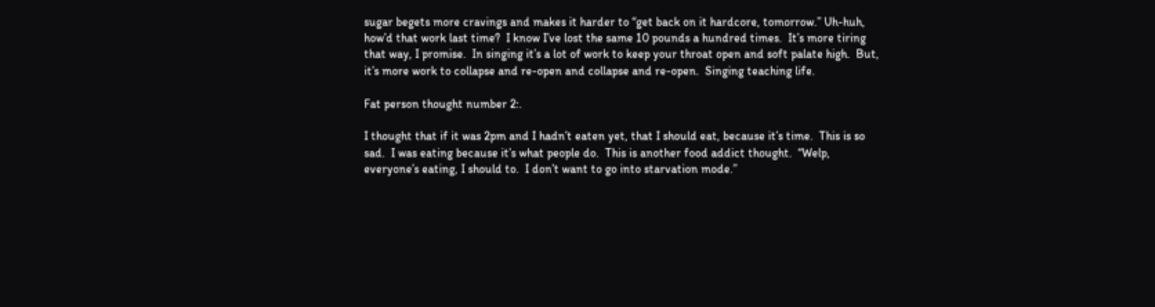sugar begets more cravings and makes it harder to “get back on it hardcore, tomorrow.” Uh-huh, how’d that work last time?  I know I’ve lost the same 10 pounds a hundred times.  It’s more tiring that way, I promise.  In singing it’s a lot of work to keep your throat open and soft palate high.  But, it’s more work to collapse and re-open and collapse and re-open.  Singing teaching life.

Fat person thought number 2:.

I thought that if it was 2pm and I hadn’t eaten yet, that I should eat, because it’s time.  This is so sad.  I was eating because it’s what people do.  This is another food addict thought.  “Welp, everyone’s eating, I should to.  I don’t want to go into starvation mode.”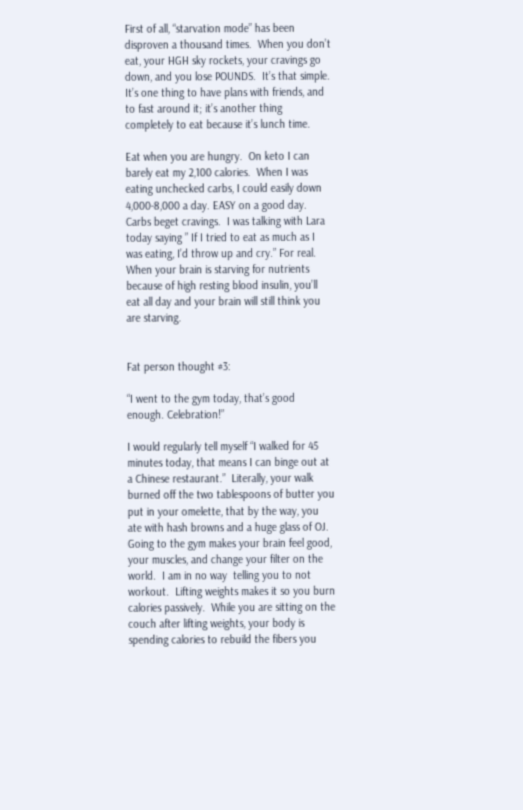First of all, “starvation mode” has been disproven a thousand times.  When you don’t eat, your HGH sky rockets, your cravings go down, and you lose POUNDS.  It’s that simple.  It’s one thing to have plans with friends, and to fast around it; it’s another thing completely to eat because it’s lunch time.

Eat when you are hungry.  On keto I can barely eat my 2,100 calories.  When I was eating unchecked carbs, I could easily down 4,000-8,000 a day. EASY on a good day.  Carbs beget cravings.  I was talking with Lara today saying ” If I tried to eat as much as I was eating, I’d throw up and cry.” For real.  When your brain is starving for nutrients because of high resting blood insulin, you’ll eat all day and your brain will still think you are starving.


Fat person thought #3:

“I went to the gym today, that’s good enough. Celebration!”

I would regularly tell myself “I walked for 45 minutes today, that means I can binge out at a Chinese restaurant.”  Literally, your walk burned off the two tablespoons of butter you put in your omelette, that by the way, you ate with hash browns and a huge glass of OJ. Going to the gym makes your brain feel good, your muscles, and change your filter on the world.  I am in no way  telling you to not workout.  Lifting weights makes it so you burn calories passively.  While you are sitting on the couch after lifting weights, your body is spending calories to rebuild the fibers you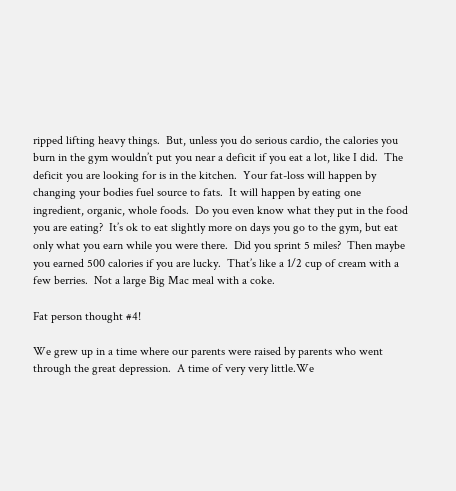ripped lifting heavy things.  But, unless you do serious cardio, the calories you burn in the gym wouldn’t put you near a deficit if you eat a lot, like I did.  The deficit you are looking for is in the kitchen.  Your fat-loss will happen by changing your bodies fuel source to fats.  It will happen by eating one ingredient, organic, whole foods.  Do you even know what they put in the food you are eating?  It’s ok to eat slightly more on days you go to the gym, but eat only what you earn while you were there.  Did you sprint 5 miles?  Then maybe you earned 500 calories if you are lucky.  That’s like a 1/2 cup of cream with a few berries.  Not a large Big Mac meal with a coke.

Fat person thought #4!

We grew up in a time where our parents were raised by parents who went through the great depression.  A time of very very little.We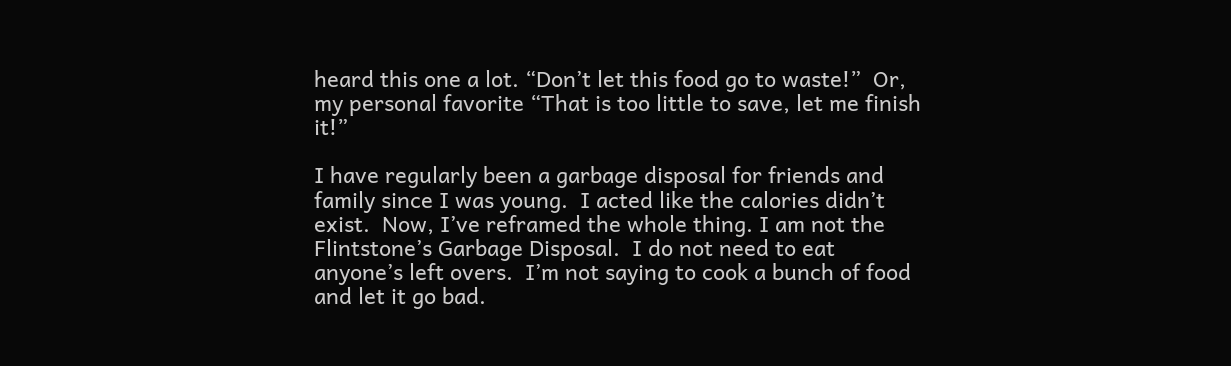heard this one a lot. “Don’t let this food go to waste!”  Or, my personal favorite “That is too little to save, let me finish it!”

I have regularly been a garbage disposal for friends and family since I was young.  I acted like the calories didn’t exist.  Now, I’ve reframed the whole thing. I am not the Flintstone’s Garbage Disposal.  I do not need to eat anyone’s left overs.  I’m not saying to cook a bunch of food and let it go bad.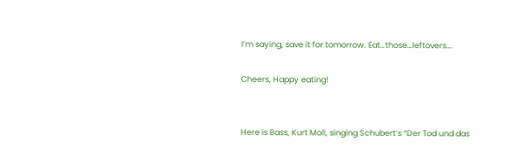I’m saying, save it for tomorrow. Eat…those…leftovers….

Cheers, Happy eating!


Here is Bass, Kurt Moll, singing Schubert’s “Der Tod und das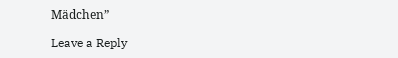Mädchen”

Leave a Reply